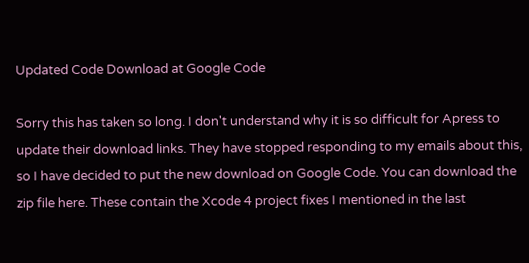Updated Code Download at Google Code

Sorry this has taken so long. I don't understand why it is so difficult for Apress to update their download links. They have stopped responding to my emails about this, so I have decided to put the new download on Google Code. You can download the zip file here. These contain the Xcode 4 project fixes I mentioned in the last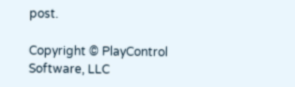post.

Copyright © PlayControl Software, LLC